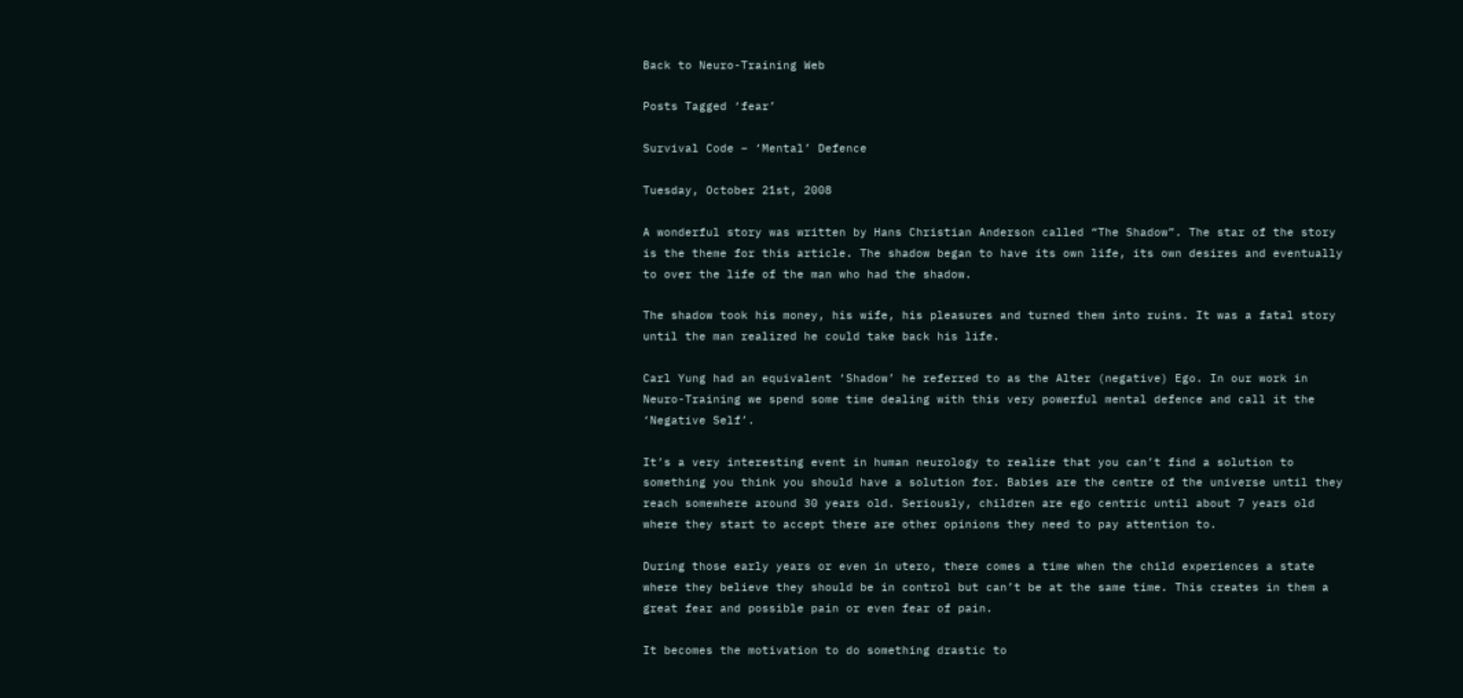Back to Neuro-Training Web

Posts Tagged ‘fear’

Survival Code – ‘Mental’ Defence

Tuesday, October 21st, 2008

A wonderful story was written by Hans Christian Anderson called “The Shadow”. The star of the story is the theme for this article. The shadow began to have its own life, its own desires and eventually to over the life of the man who had the shadow.

The shadow took his money, his wife, his pleasures and turned them into ruins. It was a fatal story until the man realized he could take back his life.

Carl Yung had an equivalent ‘Shadow’ he referred to as the Alter (negative) Ego. In our work in Neuro-Training we spend some time dealing with this very powerful mental defence and call it the ‘Negative Self’.

It’s a very interesting event in human neurology to realize that you can’t find a solution to something you think you should have a solution for. Babies are the centre of the universe until they reach somewhere around 30 years old. Seriously, children are ego centric until about 7 years old where they start to accept there are other opinions they need to pay attention to.

During those early years or even in utero, there comes a time when the child experiences a state where they believe they should be in control but can’t be at the same time. This creates in them a great fear and possible pain or even fear of pain.

It becomes the motivation to do something drastic to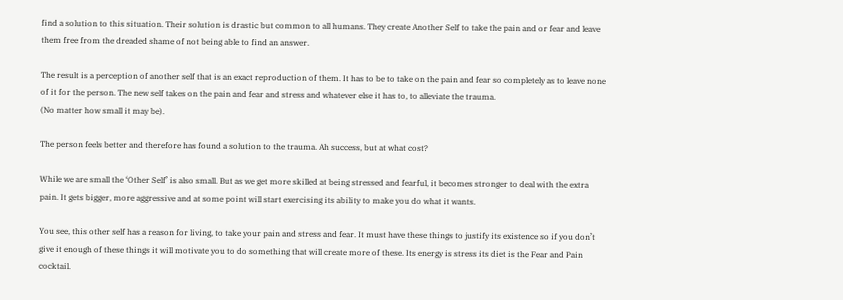find a solution to this situation. Their solution is drastic but common to all humans. They create Another Self to take the pain and or fear and leave them free from the dreaded shame of not being able to find an answer.

The result is a perception of another self that is an exact reproduction of them. It has to be to take on the pain and fear so completely as to leave none of it for the person. The new self takes on the pain and fear and stress and whatever else it has to, to alleviate the trauma.
(No matter how small it may be).

The person feels better and therefore has found a solution to the trauma. Ah success, but at what cost?

While we are small the ‘Other Self’ is also small. But as we get more skilled at being stressed and fearful, it becomes stronger to deal with the extra pain. It gets bigger, more aggressive and at some point will start exercising its ability to make you do what it wants.

You see, this other self has a reason for living, to take your pain and stress and fear. It must have these things to justify its existence so if you don’t give it enough of these things it will motivate you to do something that will create more of these. Its energy is stress its diet is the Fear and Pain cocktail.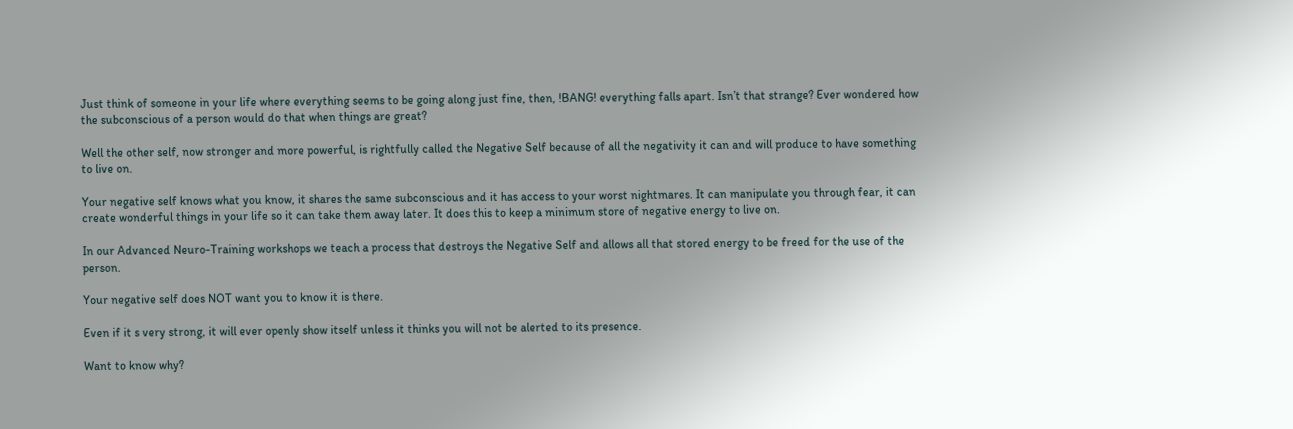Just think of someone in your life where everything seems to be going along just fine, then, !BANG! everything falls apart. Isn’t that strange? Ever wondered how the subconscious of a person would do that when things are great?

Well the other self, now stronger and more powerful, is rightfully called the Negative Self because of all the negativity it can and will produce to have something to live on.

Your negative self knows what you know, it shares the same subconscious and it has access to your worst nightmares. It can manipulate you through fear, it can create wonderful things in your life so it can take them away later. It does this to keep a minimum store of negative energy to live on.

In our Advanced Neuro-Training workshops we teach a process that destroys the Negative Self and allows all that stored energy to be freed for the use of the person.

Your negative self does NOT want you to know it is there.

Even if it s very strong, it will ever openly show itself unless it thinks you will not be alerted to its presence.

Want to know why?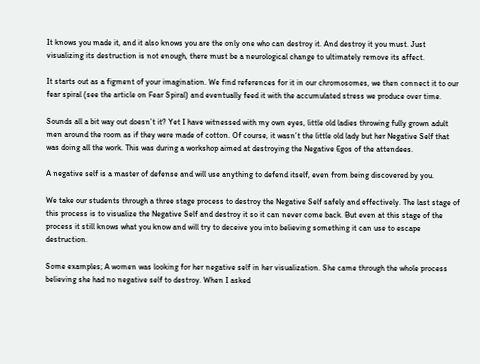It knows you made it, and it also knows you are the only one who can destroy it. And destroy it you must. Just visualizing its destruction is not enough, there must be a neurological change to ultimately remove its affect.

It starts out as a figment of your imagination. We find references for it in our chromosomes, we then connect it to our fear spiral (see the article on Fear Spiral) and eventually feed it with the accumulated stress we produce over time.

Sounds all a bit way out doesn’t it? Yet I have witnessed with my own eyes, little old ladies throwing fully grown adult men around the room as if they were made of cotton. Of course, it wasn’t the little old lady but her Negative Self that was doing all the work. This was during a workshop aimed at destroying the Negative Egos of the attendees.

A negative self is a master of defense and will use anything to defend itself, even from being discovered by you.

We take our students through a three stage process to destroy the Negative Self safely and effectively. The last stage of this process is to visualize the Negative Self and destroy it so it can never come back. But even at this stage of the process it still knows what you know and will try to deceive you into believing something it can use to escape destruction.

Some examples; A women was looking for her negative self in her visualization. She came through the whole process believing she had no negative self to destroy. When I asked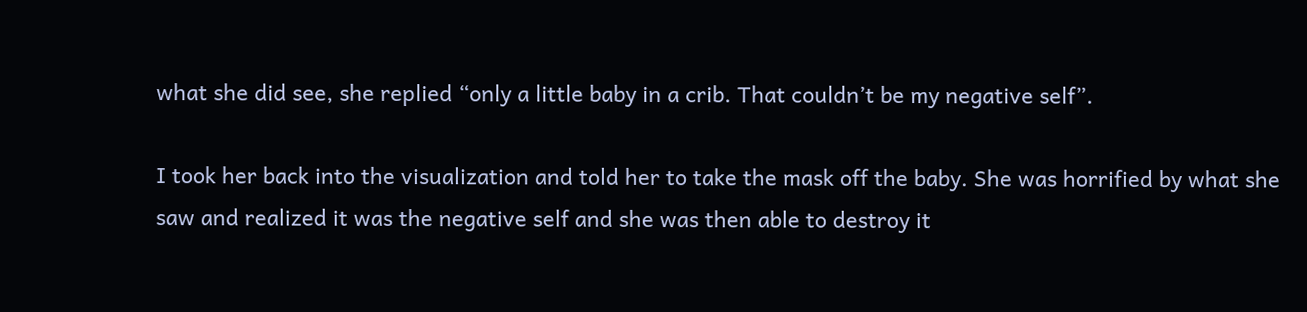what she did see, she replied “only a little baby in a crib. That couldn’t be my negative self”.

I took her back into the visualization and told her to take the mask off the baby. She was horrified by what she saw and realized it was the negative self and she was then able to destroy it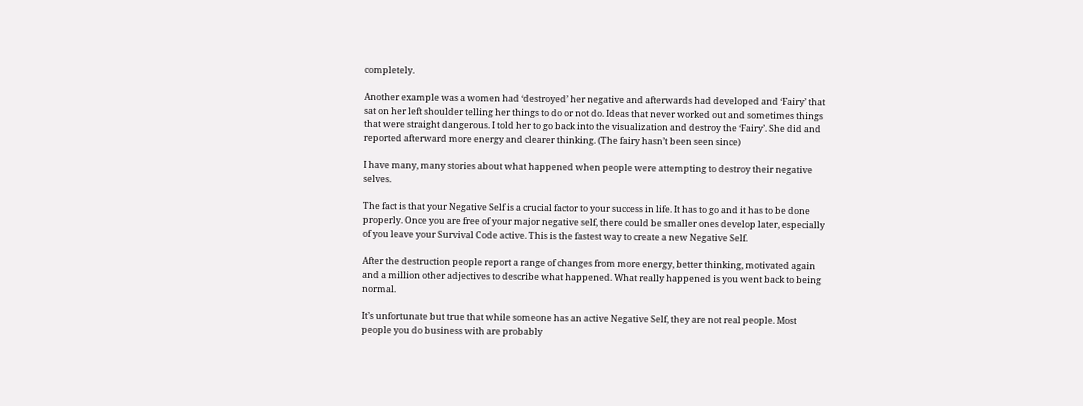completely.

Another example was a women had ‘destroyed’ her negative and afterwards had developed and ‘Fairy’ that sat on her left shoulder telling her things to do or not do. Ideas that never worked out and sometimes things that were straight dangerous. I told her to go back into the visualization and destroy the ‘Fairy’. She did and reported afterward more energy and clearer thinking. (The fairy hasn’t been seen since)

I have many, many stories about what happened when people were attempting to destroy their negative selves.

The fact is that your Negative Self is a crucial factor to your success in life. It has to go and it has to be done properly. Once you are free of your major negative self, there could be smaller ones develop later, especially of you leave your Survival Code active. This is the fastest way to create a new Negative Self.

After the destruction people report a range of changes from more energy, better thinking, motivated again and a million other adjectives to describe what happened. What really happened is you went back to being normal.

It’s unfortunate but true that while someone has an active Negative Self, they are not real people. Most people you do business with are probably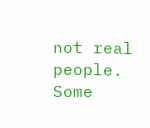not real people. Some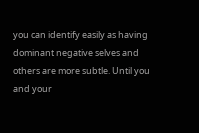you can identify easily as having dominant negative selves and others are more subtle. Until you and your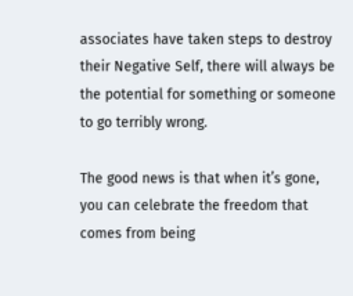associates have taken steps to destroy their Negative Self, there will always be the potential for something or someone to go terribly wrong.

The good news is that when it’s gone, you can celebrate the freedom that comes from being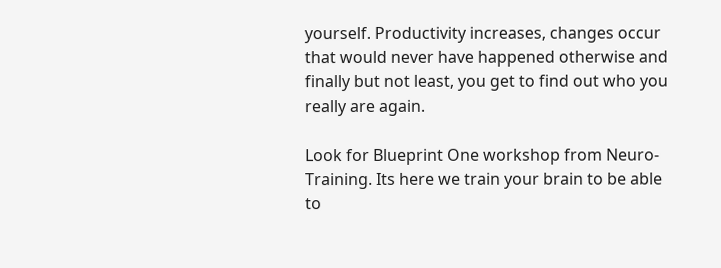yourself. Productivity increases, changes occur that would never have happened otherwise and finally but not least, you get to find out who you really are again.

Look for Blueprint One workshop from Neuro-Training. Its here we train your brain to be able to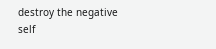destroy the negative self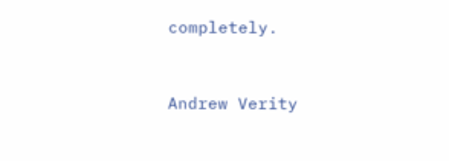completely.


Andrew Verity